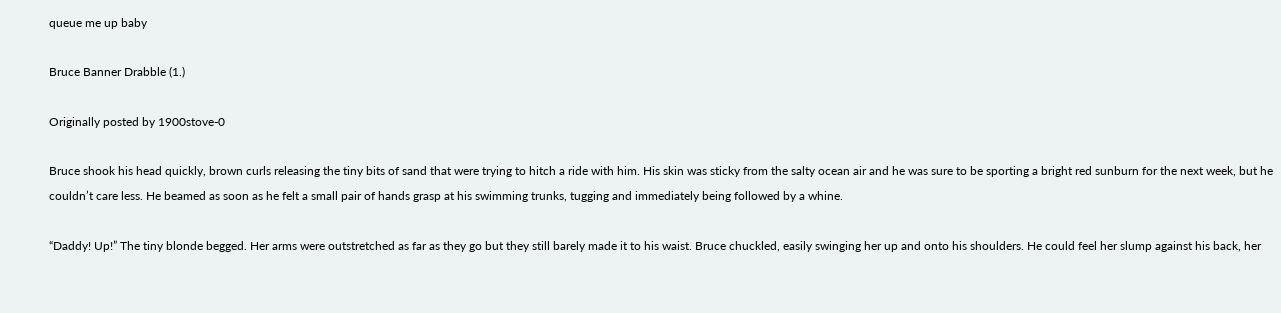queue me up baby

Bruce Banner Drabble (1.)

Originally posted by 1900stove-0

Bruce shook his head quickly, brown curls releasing the tiny bits of sand that were trying to hitch a ride with him. His skin was sticky from the salty ocean air and he was sure to be sporting a bright red sunburn for the next week, but he couldn’t care less. He beamed as soon as he felt a small pair of hands grasp at his swimming trunks, tugging and immediately being followed by a whine.

“Daddy! Up!” The tiny blonde begged. Her arms were outstretched as far as they go but they still barely made it to his waist. Bruce chuckled, easily swinging her up and onto his shoulders. He could feel her slump against his back, her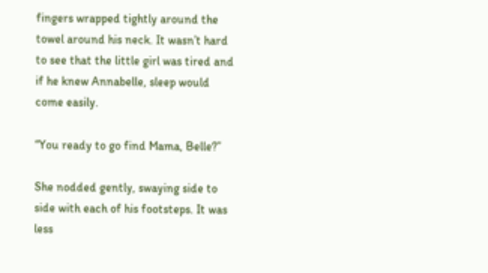fingers wrapped tightly around the towel around his neck. It wasn’t hard to see that the little girl was tired and if he knew Annabelle, sleep would come easily.

“You ready to go find Mama, Belle?”

She nodded gently, swaying side to side with each of his footsteps. It was less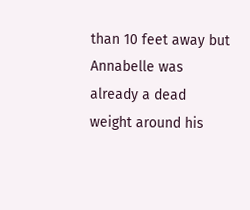than 10 feet away but Annabelle was already a dead weight around his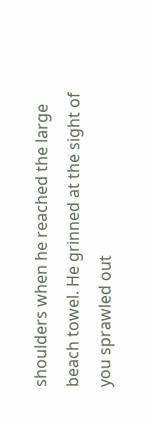shoulders when he reached the large beach towel. He grinned at the sight of you sprawled out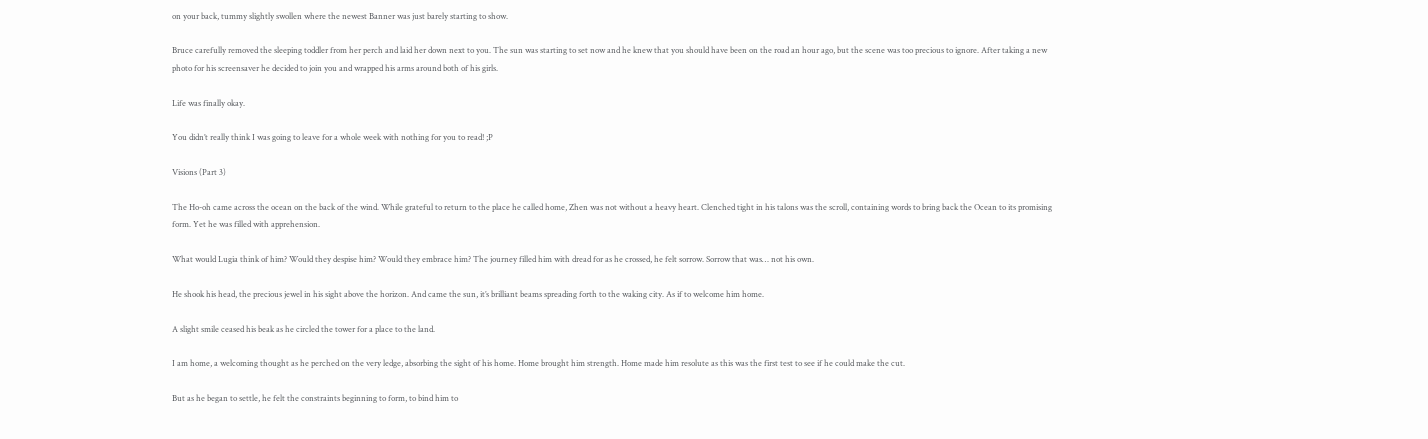on your back, tummy slightly swollen where the newest Banner was just barely starting to show.

Bruce carefully removed the sleeping toddler from her perch and laid her down next to you. The sun was starting to set now and he knew that you should have been on the road an hour ago, but the scene was too precious to ignore. After taking a new photo for his screensaver he decided to join you and wrapped his arms around both of his girls.

Life was finally okay.

You didn’t really think I was going to leave for a whole week with nothing for you to read! ;P

Visions (Part 3)

The Ho-oh came across the ocean on the back of the wind. While grateful to return to the place he called home, Zhen was not without a heavy heart. Clenched tight in his talons was the scroll, containing words to bring back the Ocean to its promising form. Yet he was filled with apprehension.

What would Lugia think of him? Would they despise him? Would they embrace him? The journey filled him with dread for as he crossed, he felt sorrow. Sorrow that was… not his own.

He shook his head, the precious jewel in his sight above the horizon. And came the sun, it’s brilliant beams spreading forth to the waking city. As if to welcome him home.

A slight smile ceased his beak as he circled the tower for a place to the land.

I am home, a welcoming thought as he perched on the very ledge, absorbing the sight of his home. Home brought him strength. Home made him resolute as this was the first test to see if he could make the cut.

But as he began to settle, he felt the constraints beginning to form, to bind him to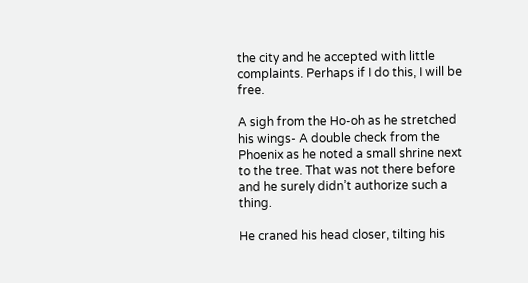the city and he accepted with little complaints. Perhaps if I do this, I will be free.

A sigh from the Ho-oh as he stretched his wings- A double check from the Phoenix as he noted a small shrine next to the tree. That was not there before and he surely didn’t authorize such a thing.

He craned his head closer, tilting his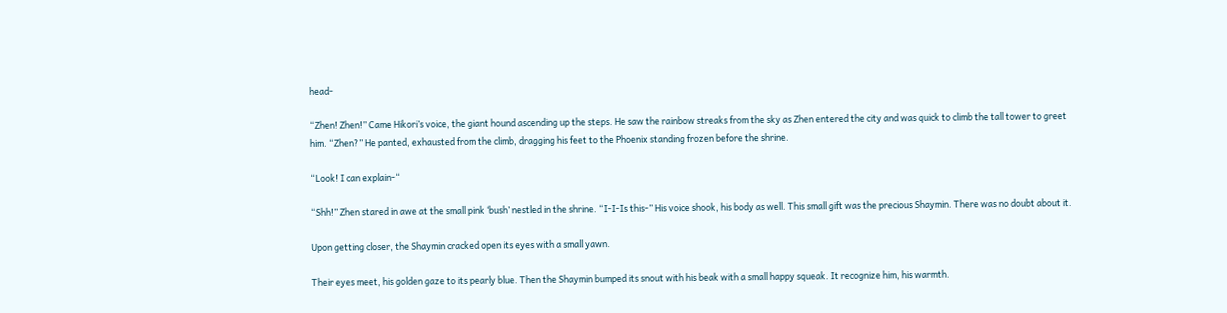head-

“Zhen! Zhen!” Came Hikori’s voice, the giant hound ascending up the steps. He saw the rainbow streaks from the sky as Zhen entered the city and was quick to climb the tall tower to greet him. “Zhen?” He panted, exhausted from the climb, dragging his feet to the Phoenix standing frozen before the shrine.

“Look! I can explain-“

“Shh!” Zhen stared in awe at the small pink ‘bush’ nestled in the shrine. “I-I-Is this-” His voice shook, his body as well. This small gift was the precious Shaymin. There was no doubt about it.

Upon getting closer, the Shaymin cracked open its eyes with a small yawn.

Their eyes meet, his golden gaze to its pearly blue. Then the Shaymin bumped its snout with his beak with a small happy squeak. It recognize him, his warmth.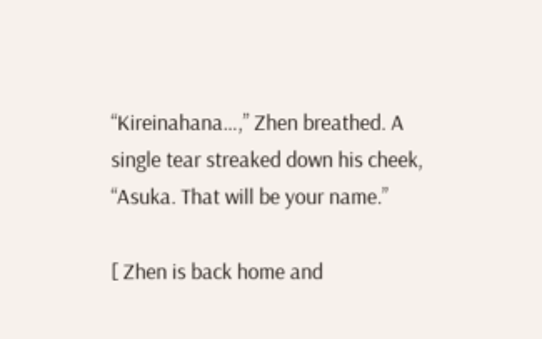“Kireinahana…,” Zhen breathed. A single tear streaked down his cheek, “Asuka. That will be your name.”

[ Zhen is back home and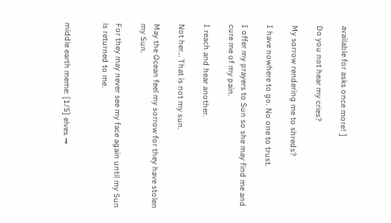available for asks once more! ]

Do you not hear my cries?

My sorrow rendering me to shreds?

I have nowhere to go. No one to trust.

I offer my prayers to Sun so she may find me and cure me of my pain.

I reach and hear another.

Not her… That is not my sun.

May the Ocean feel my sorrow for they have stolen my Sun.

For they may never see my face again until my Sun is returned to me.


middle earth meme: [1/5] elves →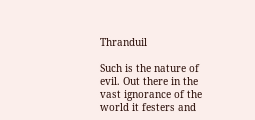Thranduil

Such is the nature of evil. Out there in the vast ignorance of the world it festers and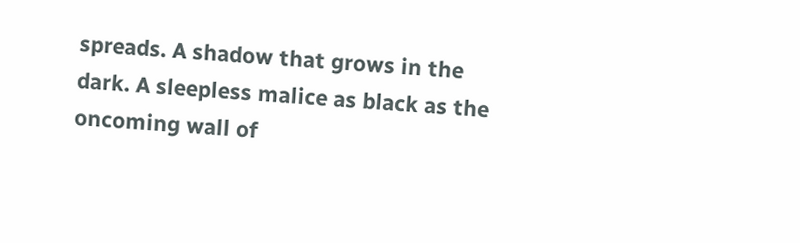spreads. A shadow that grows in the dark. A sleepless malice as black as the oncoming wall of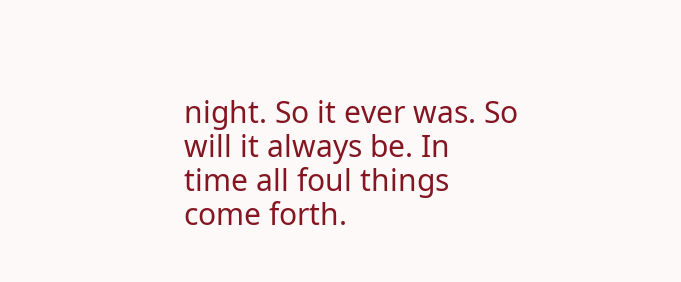night. So it ever was. So will it always be. In time all foul things come forth.